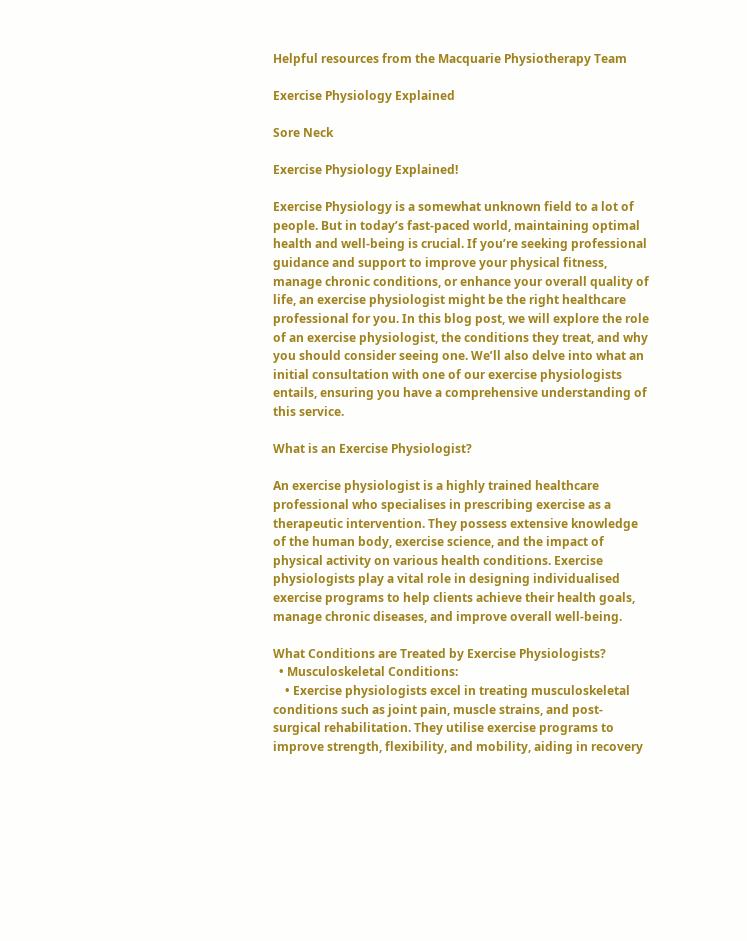Helpful resources from the Macquarie Physiotherapy Team

Exercise Physiology Explained

Sore Neck

Exercise Physiology Explained!

Exercise Physiology is a somewhat unknown field to a lot of people. But in today’s fast-paced world, maintaining optimal health and well-being is crucial. If you’re seeking professional guidance and support to improve your physical fitness, manage chronic conditions, or enhance your overall quality of life, an exercise physiologist might be the right healthcare professional for you. In this blog post, we will explore the role of an exercise physiologist, the conditions they treat, and why you should consider seeing one. We’ll also delve into what an initial consultation with one of our exercise physiologists entails, ensuring you have a comprehensive understanding of this service.

What is an Exercise Physiologist?

An exercise physiologist is a highly trained healthcare professional who specialises in prescribing exercise as a therapeutic intervention. They possess extensive knowledge of the human body, exercise science, and the impact of physical activity on various health conditions. Exercise physiologists play a vital role in designing individualised exercise programs to help clients achieve their health goals, manage chronic diseases, and improve overall well-being.

What Conditions are Treated by Exercise Physiologists?
  • Musculoskeletal Conditions:
    • Exercise physiologists excel in treating musculoskeletal conditions such as joint pain, muscle strains, and post-surgical rehabilitation. They utilise exercise programs to improve strength, flexibility, and mobility, aiding in recovery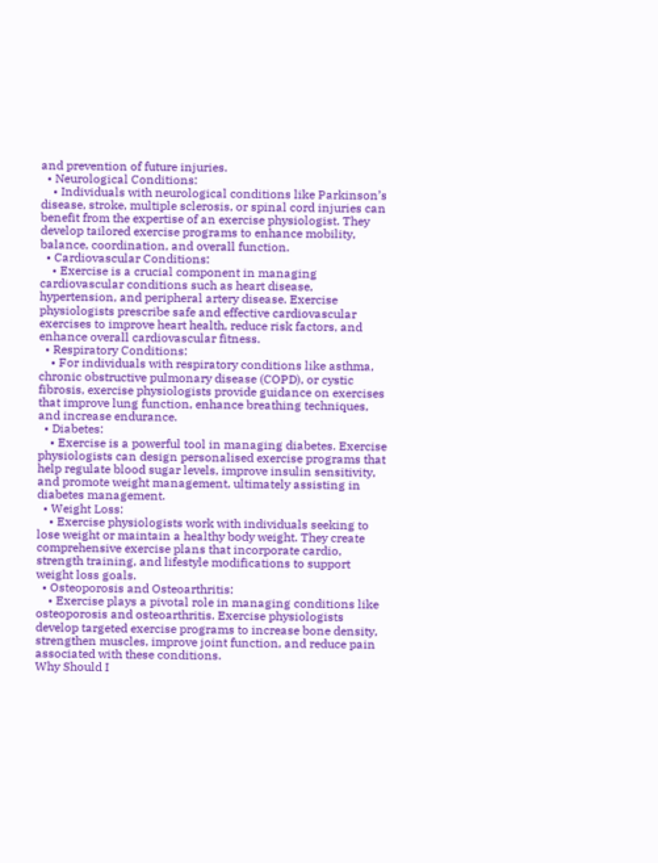and prevention of future injuries.
  • Neurological Conditions:
    • Individuals with neurological conditions like Parkinson’s disease, stroke, multiple sclerosis, or spinal cord injuries can benefit from the expertise of an exercise physiologist. They develop tailored exercise programs to enhance mobility, balance, coordination, and overall function.
  • Cardiovascular Conditions:
    • Exercise is a crucial component in managing cardiovascular conditions such as heart disease, hypertension, and peripheral artery disease. Exercise physiologists prescribe safe and effective cardiovascular exercises to improve heart health, reduce risk factors, and enhance overall cardiovascular fitness.
  • Respiratory Conditions:
    • For individuals with respiratory conditions like asthma, chronic obstructive pulmonary disease (COPD), or cystic fibrosis, exercise physiologists provide guidance on exercises that improve lung function, enhance breathing techniques, and increase endurance.
  • Diabetes:
    • Exercise is a powerful tool in managing diabetes. Exercise physiologists can design personalised exercise programs that help regulate blood sugar levels, improve insulin sensitivity, and promote weight management, ultimately assisting in diabetes management.
  • Weight Loss:
    • Exercise physiologists work with individuals seeking to lose weight or maintain a healthy body weight. They create comprehensive exercise plans that incorporate cardio, strength training, and lifestyle modifications to support weight loss goals.
  • Osteoporosis and Osteoarthritis:
    • Exercise plays a pivotal role in managing conditions like osteoporosis and osteoarthritis. Exercise physiologists develop targeted exercise programs to increase bone density, strengthen muscles, improve joint function, and reduce pain associated with these conditions.
Why Should I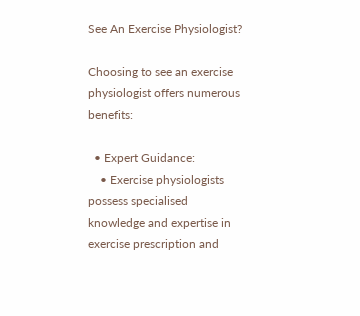See An Exercise Physiologist?

Choosing to see an exercise physiologist offers numerous benefits:

  • Expert Guidance:
    • Exercise physiologists possess specialised knowledge and expertise in exercise prescription and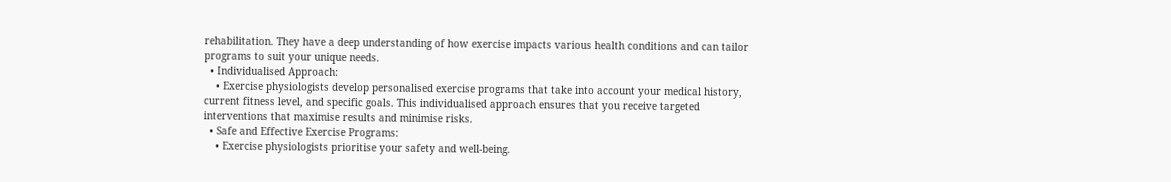rehabilitation. They have a deep understanding of how exercise impacts various health conditions and can tailor programs to suit your unique needs.
  • Individualised Approach:
    • Exercise physiologists develop personalised exercise programs that take into account your medical history, current fitness level, and specific goals. This individualised approach ensures that you receive targeted interventions that maximise results and minimise risks.
  • Safe and Effective Exercise Programs:
    • Exercise physiologists prioritise your safety and well-being.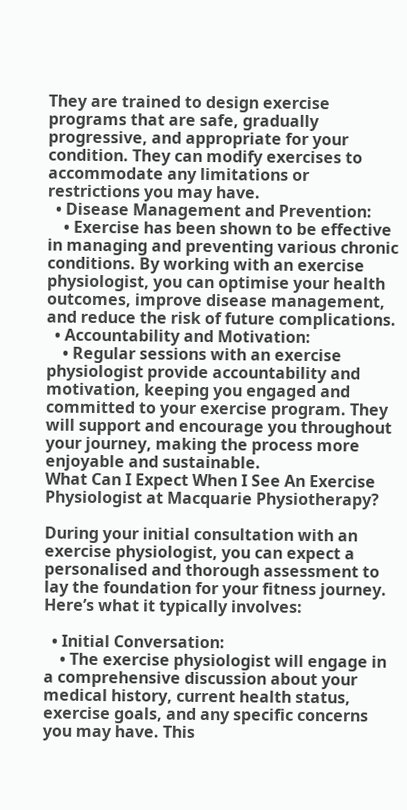They are trained to design exercise programs that are safe, gradually progressive, and appropriate for your condition. They can modify exercises to accommodate any limitations or restrictions you may have.
  • Disease Management and Prevention:
    • Exercise has been shown to be effective in managing and preventing various chronic conditions. By working with an exercise physiologist, you can optimise your health outcomes, improve disease management, and reduce the risk of future complications.
  • Accountability and Motivation:
    • Regular sessions with an exercise physiologist provide accountability and motivation, keeping you engaged and committed to your exercise program. They will support and encourage you throughout your journey, making the process more enjoyable and sustainable.
What Can I Expect When I See An Exercise Physiologist at Macquarie Physiotherapy?

During your initial consultation with an exercise physiologist, you can expect a personalised and thorough assessment to lay the foundation for your fitness journey. Here’s what it typically involves:

  • Initial Conversation:
    • The exercise physiologist will engage in a comprehensive discussion about your medical history, current health status, exercise goals, and any specific concerns you may have. This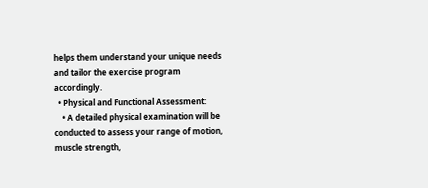helps them understand your unique needs and tailor the exercise program accordingly.
  • Physical and Functional Assessment:
    • A detailed physical examination will be conducted to assess your range of motion, muscle strength,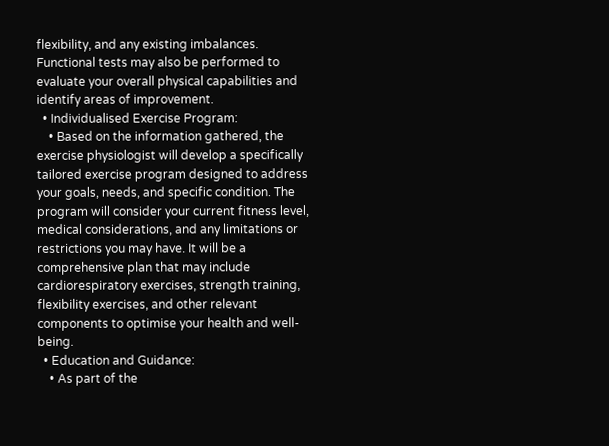flexibility, and any existing imbalances. Functional tests may also be performed to evaluate your overall physical capabilities and identify areas of improvement.
  • Individualised Exercise Program:
    • Based on the information gathered, the exercise physiologist will develop a specifically tailored exercise program designed to address your goals, needs, and specific condition. The program will consider your current fitness level, medical considerations, and any limitations or restrictions you may have. It will be a comprehensive plan that may include cardiorespiratory exercises, strength training, flexibility exercises, and other relevant components to optimise your health and well-being.
  • Education and Guidance:
    • As part of the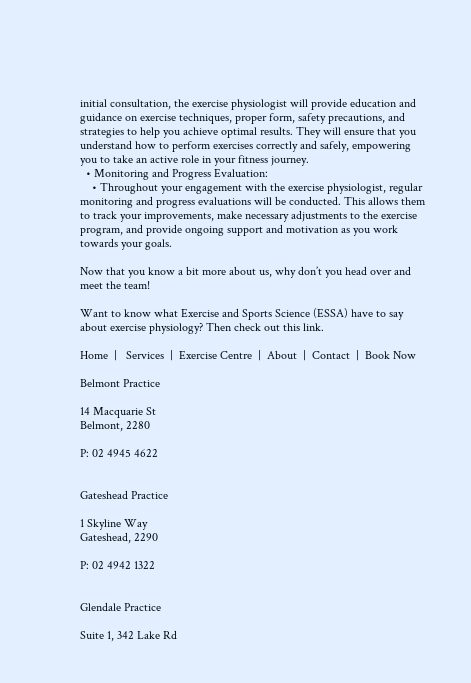initial consultation, the exercise physiologist will provide education and guidance on exercise techniques, proper form, safety precautions, and strategies to help you achieve optimal results. They will ensure that you understand how to perform exercises correctly and safely, empowering you to take an active role in your fitness journey.
  • Monitoring and Progress Evaluation:
    • Throughout your engagement with the exercise physiologist, regular monitoring and progress evaluations will be conducted. This allows them to track your improvements, make necessary adjustments to the exercise program, and provide ongoing support and motivation as you work towards your goals.

Now that you know a bit more about us, why don’t you head over and meet the team!

Want to know what Exercise and Sports Science (ESSA) have to say about exercise physiology? Then check out this link.

Home  |   Services  |  Exercise Centre  |  About  |  Contact  |  Book Now

Belmont Practice

14 Macquarie St
Belmont, 2280

P: 02 4945 4622


Gateshead Practice

1 Skyline Way
Gateshead, 2290

P: 02 4942 1322


Glendale Practice

Suite 1, 342 Lake Rd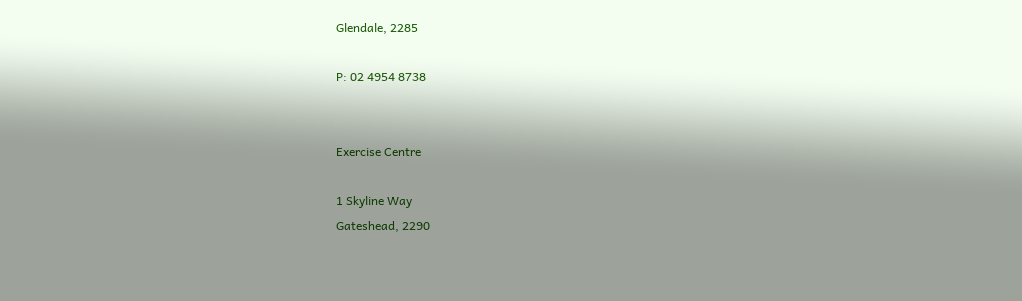Glendale, 2285

P: 02 4954 8738


Exercise Centre

1 Skyline Way
Gateshead, 2290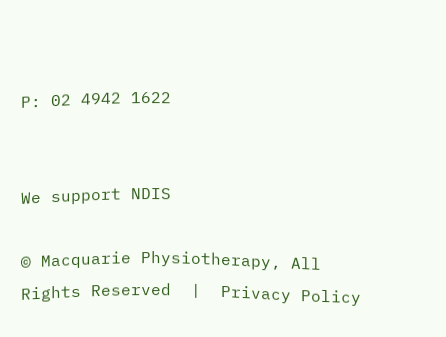P: 02 4942 1622


We support NDIS

© Macquarie Physiotherapy, All Rights Reserved  |  Privacy Policy